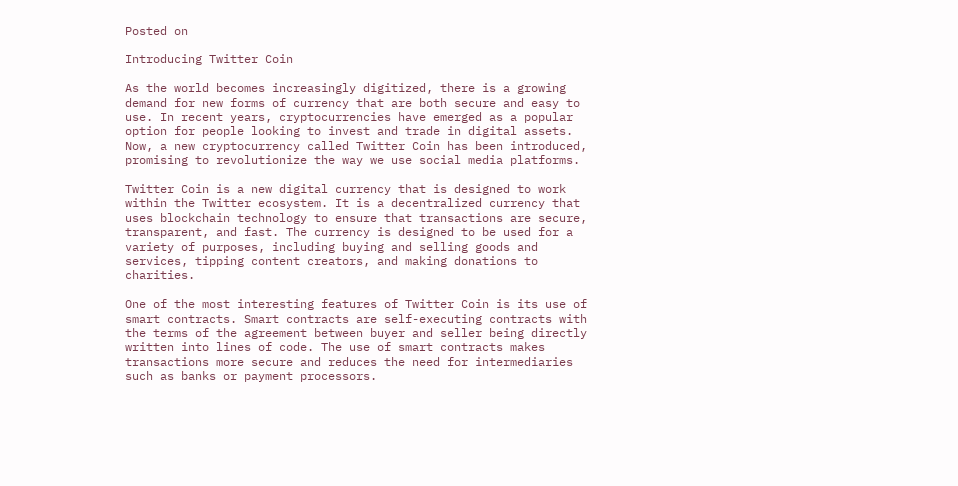Posted on

Introducing Twitter Coin

As the world becomes increasingly digitized, there is a growing demand for new forms of currency that are both secure and easy to use. In recent years, cryptocurrencies have emerged as a popular option for people looking to invest and trade in digital assets. Now, a new cryptocurrency called Twitter Coin has been introduced, promising to revolutionize the way we use social media platforms.

Twitter Coin is a new digital currency that is designed to work within the Twitter ecosystem. It is a decentralized currency that uses blockchain technology to ensure that transactions are secure, transparent, and fast. The currency is designed to be used for a variety of purposes, including buying and selling goods and services, tipping content creators, and making donations to charities.

One of the most interesting features of Twitter Coin is its use of smart contracts. Smart contracts are self-executing contracts with the terms of the agreement between buyer and seller being directly written into lines of code. The use of smart contracts makes transactions more secure and reduces the need for intermediaries such as banks or payment processors.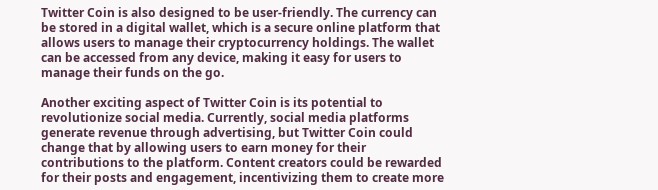Twitter Coin is also designed to be user-friendly. The currency can be stored in a digital wallet, which is a secure online platform that allows users to manage their cryptocurrency holdings. The wallet can be accessed from any device, making it easy for users to manage their funds on the go.

Another exciting aspect of Twitter Coin is its potential to revolutionize social media. Currently, social media platforms generate revenue through advertising, but Twitter Coin could change that by allowing users to earn money for their contributions to the platform. Content creators could be rewarded for their posts and engagement, incentivizing them to create more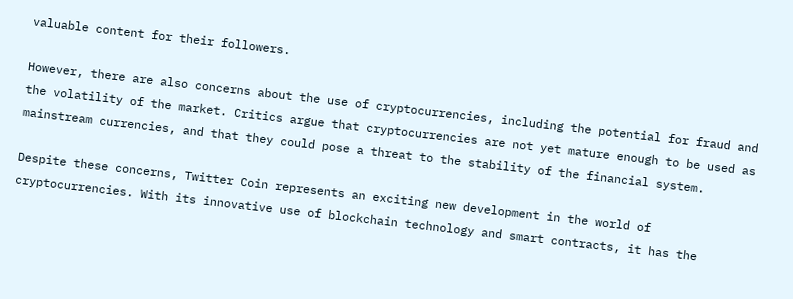valuable content for their followers.

However, there are also concerns about the use of cryptocurrencies, including the potential for fraud and the volatility of the market. Critics argue that cryptocurrencies are not yet mature enough to be used as mainstream currencies, and that they could pose a threat to the stability of the financial system.

Despite these concerns, Twitter Coin represents an exciting new development in the world of cryptocurrencies. With its innovative use of blockchain technology and smart contracts, it has the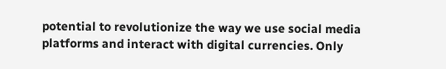potential to revolutionize the way we use social media platforms and interact with digital currencies. Only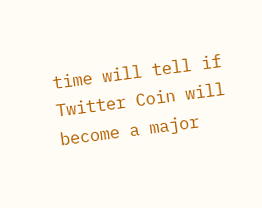time will tell if Twitter Coin will become a major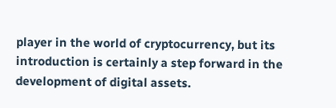player in the world of cryptocurrency, but its introduction is certainly a step forward in the development of digital assets.